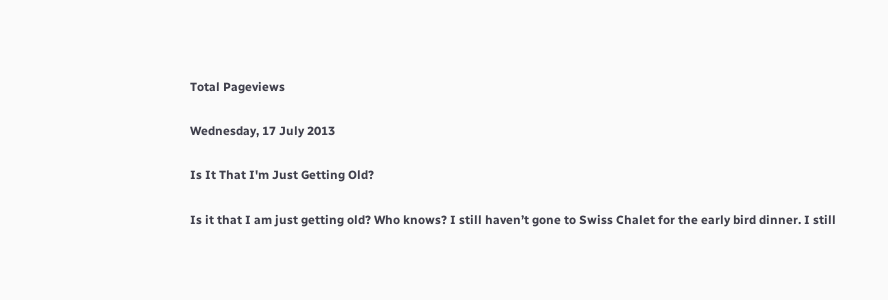Total Pageviews

Wednesday, 17 July 2013

Is It That I'm Just Getting Old?

Is it that I am just getting old? Who knows? I still haven’t gone to Swiss Chalet for the early bird dinner. I still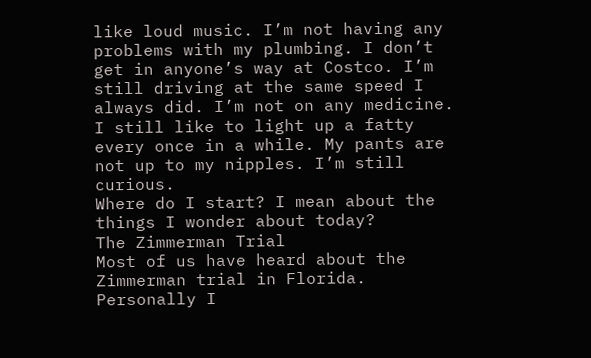like loud music. I’m not having any problems with my plumbing. I don’t get in anyone’s way at Costco. I’m still driving at the same speed I always did. I’m not on any medicine. I still like to light up a fatty every once in a while. My pants are not up to my nipples. I’m still curious.
Where do I start? I mean about the things I wonder about today?
The Zimmerman Trial
Most of us have heard about the Zimmerman trial in Florida. Personally I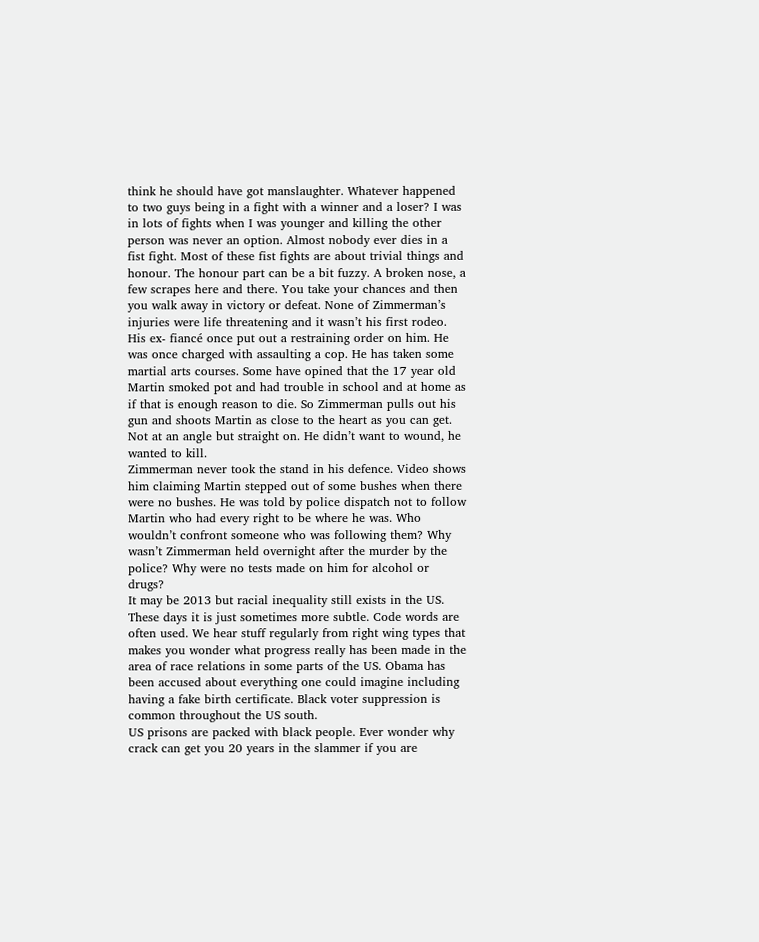think he should have got manslaughter. Whatever happened to two guys being in a fight with a winner and a loser? I was in lots of fights when I was younger and killing the other person was never an option. Almost nobody ever dies in a fist fight. Most of these fist fights are about trivial things and honour. The honour part can be a bit fuzzy. A broken nose, a few scrapes here and there. You take your chances and then you walk away in victory or defeat. None of Zimmerman’s injuries were life threatening and it wasn’t his first rodeo. His ex- fiancé once put out a restraining order on him. He was once charged with assaulting a cop. He has taken some martial arts courses. Some have opined that the 17 year old Martin smoked pot and had trouble in school and at home as if that is enough reason to die. So Zimmerman pulls out his gun and shoots Martin as close to the heart as you can get. Not at an angle but straight on. He didn’t want to wound, he wanted to kill.
Zimmerman never took the stand in his defence. Video shows him claiming Martin stepped out of some bushes when there were no bushes. He was told by police dispatch not to follow Martin who had every right to be where he was. Who wouldn’t confront someone who was following them? Why wasn’t Zimmerman held overnight after the murder by the police? Why were no tests made on him for alcohol or drugs?
It may be 2013 but racial inequality still exists in the US. These days it is just sometimes more subtle. Code words are often used. We hear stuff regularly from right wing types that makes you wonder what progress really has been made in the area of race relations in some parts of the US. Obama has been accused about everything one could imagine including having a fake birth certificate. Black voter suppression is common throughout the US south.
US prisons are packed with black people. Ever wonder why crack can get you 20 years in the slammer if you are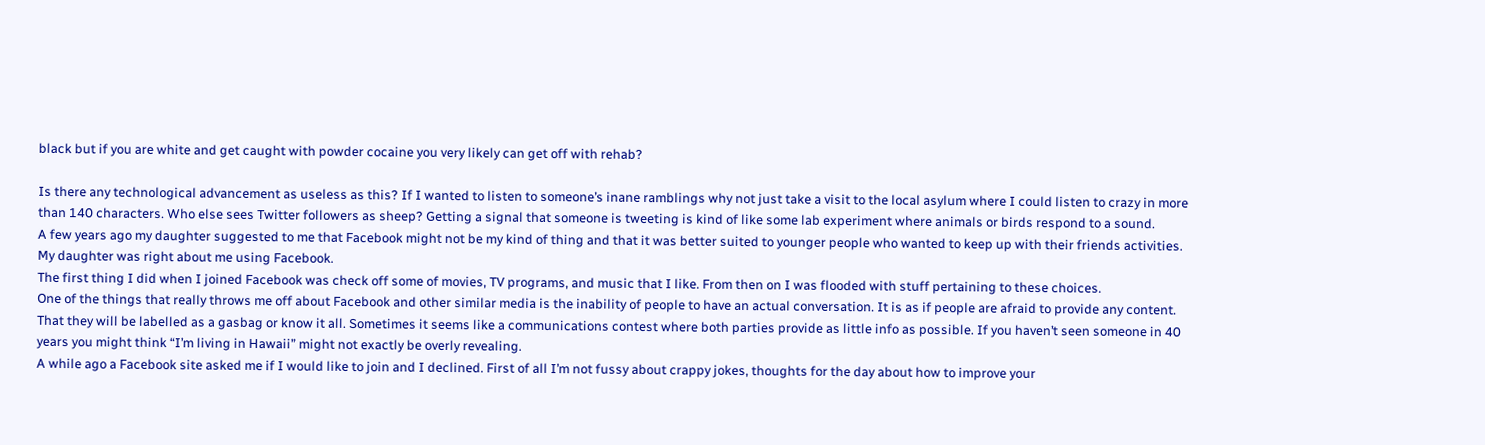black but if you are white and get caught with powder cocaine you very likely can get off with rehab?

Is there any technological advancement as useless as this? If I wanted to listen to someone’s inane ramblings why not just take a visit to the local asylum where I could listen to crazy in more than 140 characters. Who else sees Twitter followers as sheep? Getting a signal that someone is tweeting is kind of like some lab experiment where animals or birds respond to a sound.
A few years ago my daughter suggested to me that Facebook might not be my kind of thing and that it was better suited to younger people who wanted to keep up with their friends activities. My daughter was right about me using Facebook.
The first thing I did when I joined Facebook was check off some of movies, TV programs, and music that I like. From then on I was flooded with stuff pertaining to these choices.
One of the things that really throws me off about Facebook and other similar media is the inability of people to have an actual conversation. It is as if people are afraid to provide any content. That they will be labelled as a gasbag or know it all. Sometimes it seems like a communications contest where both parties provide as little info as possible. If you haven’t seen someone in 40 years you might think “I’m living in Hawaii” might not exactly be overly revealing.
A while ago a Facebook site asked me if I would like to join and I declined. First of all I’m not fussy about crappy jokes, thoughts for the day about how to improve your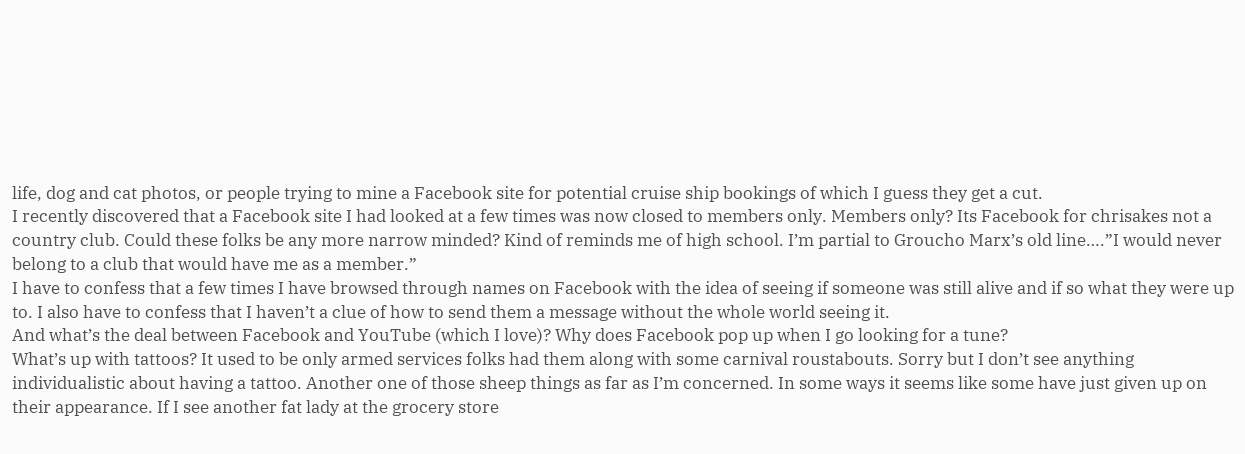life, dog and cat photos, or people trying to mine a Facebook site for potential cruise ship bookings of which I guess they get a cut.
I recently discovered that a Facebook site I had looked at a few times was now closed to members only. Members only? Its Facebook for chrisakes not a country club. Could these folks be any more narrow minded? Kind of reminds me of high school. I’m partial to Groucho Marx’s old line….”I would never belong to a club that would have me as a member.”
I have to confess that a few times I have browsed through names on Facebook with the idea of seeing if someone was still alive and if so what they were up to. I also have to confess that I haven’t a clue of how to send them a message without the whole world seeing it.
And what’s the deal between Facebook and YouTube (which I love)? Why does Facebook pop up when I go looking for a tune?
What’s up with tattoos? It used to be only armed services folks had them along with some carnival roustabouts. Sorry but I don’t see anything individualistic about having a tattoo. Another one of those sheep things as far as I’m concerned. In some ways it seems like some have just given up on their appearance. If I see another fat lady at the grocery store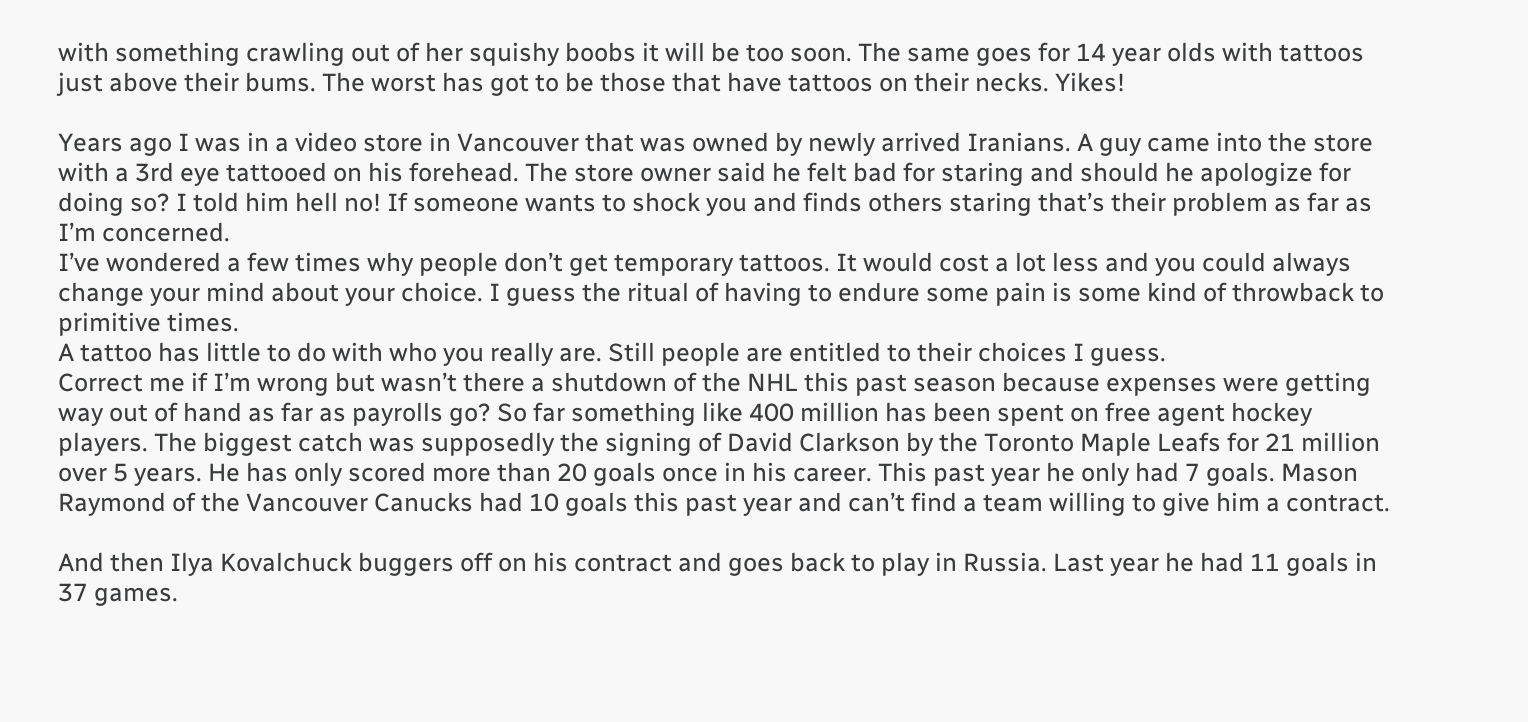with something crawling out of her squishy boobs it will be too soon. The same goes for 14 year olds with tattoos just above their bums. The worst has got to be those that have tattoos on their necks. Yikes!

Years ago I was in a video store in Vancouver that was owned by newly arrived Iranians. A guy came into the store with a 3rd eye tattooed on his forehead. The store owner said he felt bad for staring and should he apologize for doing so? I told him hell no! If someone wants to shock you and finds others staring that’s their problem as far as I’m concerned.
I’ve wondered a few times why people don’t get temporary tattoos. It would cost a lot less and you could always change your mind about your choice. I guess the ritual of having to endure some pain is some kind of throwback to primitive times.
A tattoo has little to do with who you really are. Still people are entitled to their choices I guess.
Correct me if I’m wrong but wasn’t there a shutdown of the NHL this past season because expenses were getting way out of hand as far as payrolls go? So far something like 400 million has been spent on free agent hockey players. The biggest catch was supposedly the signing of David Clarkson by the Toronto Maple Leafs for 21 million over 5 years. He has only scored more than 20 goals once in his career. This past year he only had 7 goals. Mason Raymond of the Vancouver Canucks had 10 goals this past year and can’t find a team willing to give him a contract.

And then Ilya Kovalchuck buggers off on his contract and goes back to play in Russia. Last year he had 11 goals in 37 games.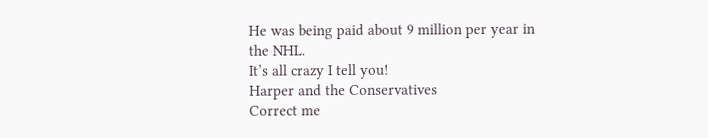He was being paid about 9 million per year in the NHL.
It’s all crazy I tell you!
Harper and the Conservatives
Correct me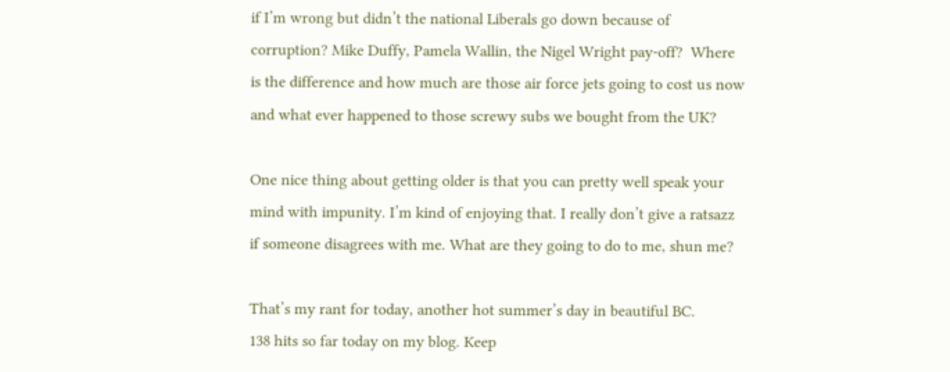if I’m wrong but didn’t the national Liberals go down because of corruption? Mike Duffy, Pamela Wallin, the Nigel Wright pay-off?  Where is the difference and how much are those air force jets going to cost us now and what ever happened to those screwy subs we bought from the UK?

One nice thing about getting older is that you can pretty well speak your mind with impunity. I’m kind of enjoying that. I really don’t give a ratsazz if someone disagrees with me. What are they going to do to me, shun me?

That’s my rant for today, another hot summer’s day in beautiful BC.
138 hits so far today on my blog. Keep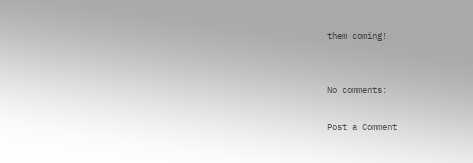them coming!


No comments:

Post a Comment